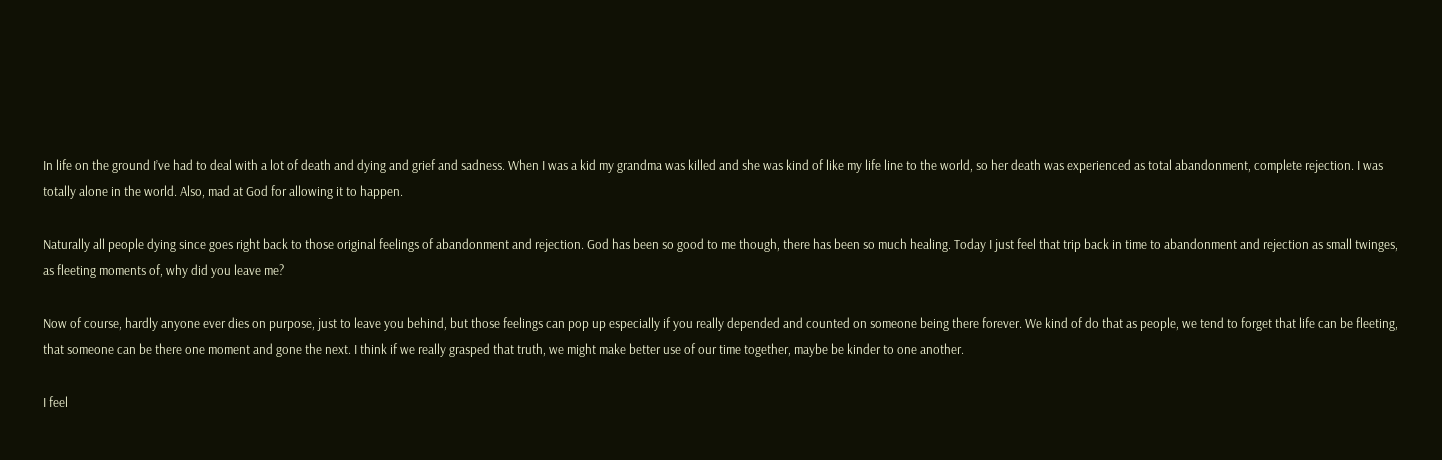In life on the ground I’ve had to deal with a lot of death and dying and grief and sadness. When I was a kid my grandma was killed and she was kind of like my life line to the world, so her death was experienced as total abandonment, complete rejection. I was totally alone in the world. Also, mad at God for allowing it to happen.

Naturally all people dying since goes right back to those original feelings of abandonment and rejection. God has been so good to me though, there has been so much healing. Today I just feel that trip back in time to abandonment and rejection as small twinges, as fleeting moments of, why did you leave me?

Now of course, hardly anyone ever dies on purpose, just to leave you behind, but those feelings can pop up especially if you really depended and counted on someone being there forever. We kind of do that as people, we tend to forget that life can be fleeting, that someone can be there one moment and gone the next. I think if we really grasped that truth, we might make better use of our time together, maybe be kinder to one another.

I feel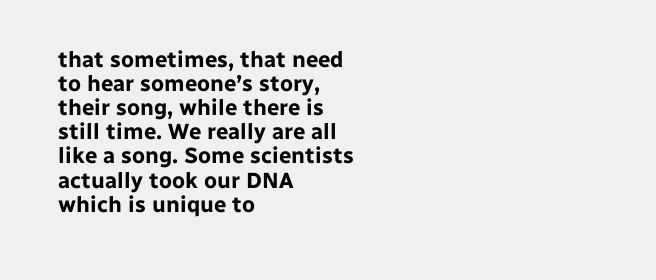that sometimes, that need to hear someone’s story, their song, while there is still time. We really are all like a song. Some scientists actually took our DNA which is unique to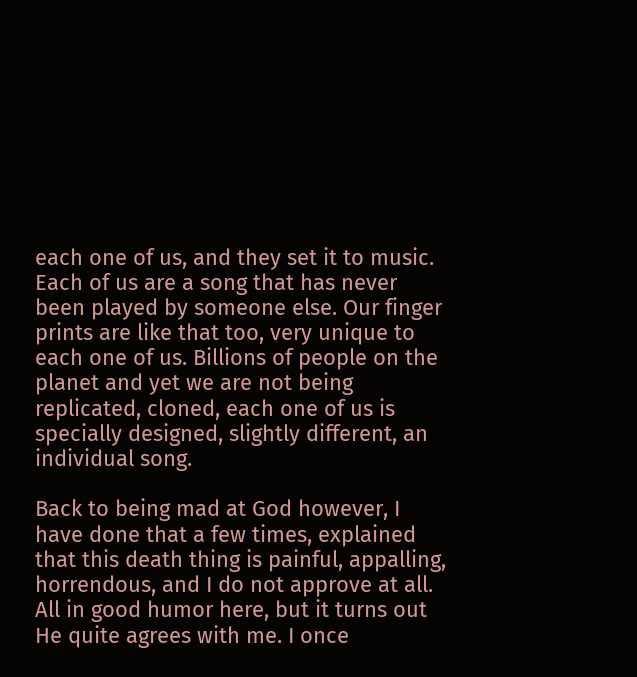each one of us, and they set it to music. Each of us are a song that has never been played by someone else. Our finger prints are like that too, very unique to each one of us. Billions of people on the planet and yet we are not being replicated, cloned, each one of us is specially designed, slightly different, an individual song.

Back to being mad at God however, I have done that a few times, explained that this death thing is painful, appalling, horrendous, and I do not approve at all. All in good humor here, but it turns out He quite agrees with me. I once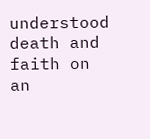understood death and faith on an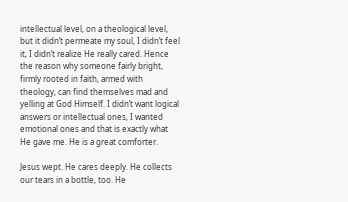intellectual level, on a theological level, but it didn’t permeate my soul, I didn’t feel it, I didn’t realize He really cared. Hence the reason why someone fairly bright, firmly rooted in faith, armed with theology, can find themselves mad and yelling at God Himself. I didn’t want logical answers or intellectual ones, I wanted emotional ones and that is exactly what He gave me. He is a great comforter.

Jesus wept. He cares deeply. He collects our tears in a bottle, too. He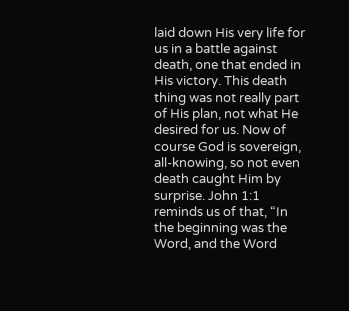laid down His very life for us in a battle against death, one that ended in His victory. This death thing was not really part of His plan, not what He desired for us. Now of course God is sovereign, all-knowing, so not even death caught Him by surprise. John 1:1 reminds us of that, “In the beginning was the Word, and the Word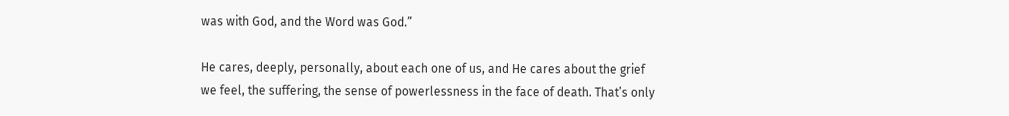was with God, and the Word was God.”

He cares, deeply, personally, about each one of us, and He cares about the grief we feel, the suffering, the sense of powerlessness in the face of death. That’s only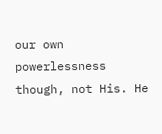our own powerlessness though, not His. He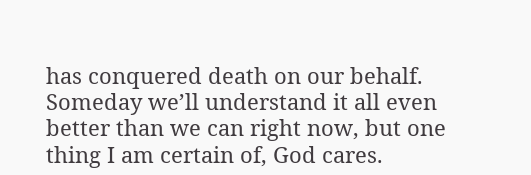has conquered death on our behalf. Someday we’ll understand it all even better than we can right now, but one thing I am certain of, God cares.